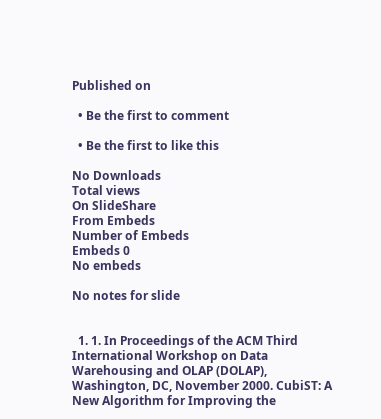Published on

  • Be the first to comment

  • Be the first to like this

No Downloads
Total views
On SlideShare
From Embeds
Number of Embeds
Embeds 0
No embeds

No notes for slide


  1. 1. In Proceedings of the ACM Third International Workshop on Data Warehousing and OLAP (DOLAP), Washington, DC, November 2000. CubiST: A New Algorithm for Improving the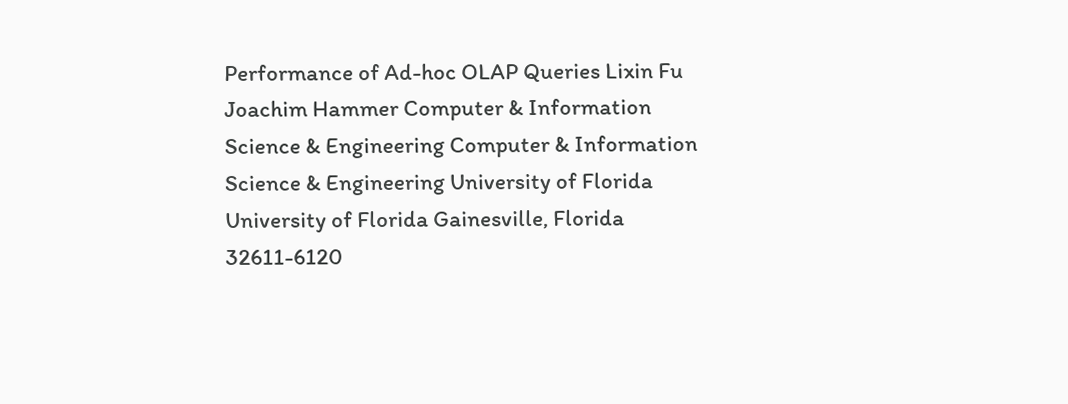Performance of Ad-hoc OLAP Queries Lixin Fu Joachim Hammer Computer & Information Science & Engineering Computer & Information Science & Engineering University of Florida University of Florida Gainesville, Florida 32611-6120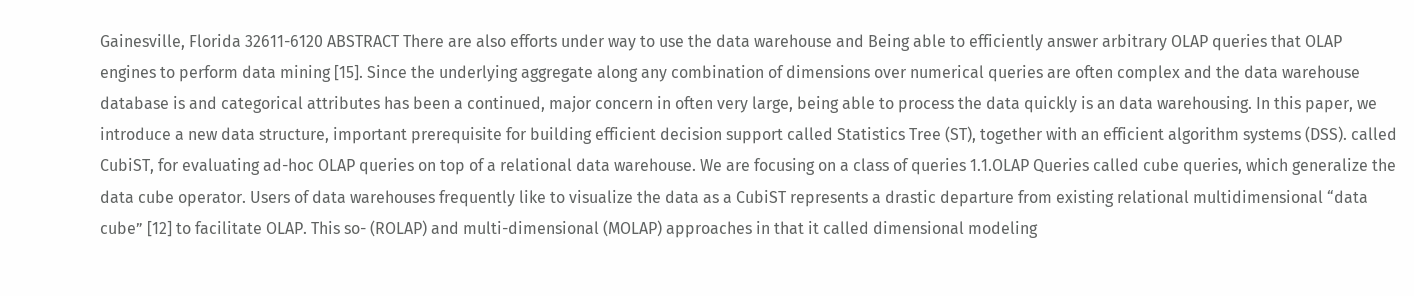Gainesville, Florida 32611-6120 ABSTRACT There are also efforts under way to use the data warehouse and Being able to efficiently answer arbitrary OLAP queries that OLAP engines to perform data mining [15]. Since the underlying aggregate along any combination of dimensions over numerical queries are often complex and the data warehouse database is and categorical attributes has been a continued, major concern in often very large, being able to process the data quickly is an data warehousing. In this paper, we introduce a new data structure, important prerequisite for building efficient decision support called Statistics Tree (ST), together with an efficient algorithm systems (DSS). called CubiST, for evaluating ad-hoc OLAP queries on top of a relational data warehouse. We are focusing on a class of queries 1.1.OLAP Queries called cube queries, which generalize the data cube operator. Users of data warehouses frequently like to visualize the data as a CubiST represents a drastic departure from existing relational multidimensional “data cube” [12] to facilitate OLAP. This so- (ROLAP) and multi-dimensional (MOLAP) approaches in that it called dimensional modeling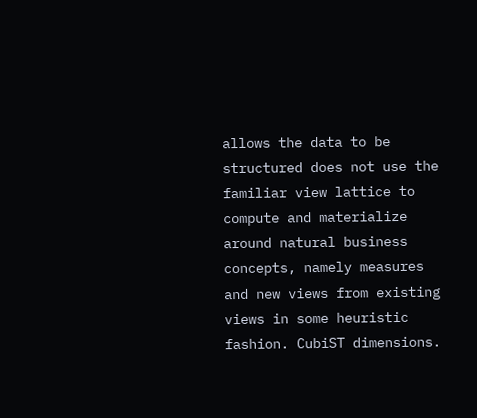allows the data to be structured does not use the familiar view lattice to compute and materialize around natural business concepts, namely measures and new views from existing views in some heuristic fashion. CubiST dimensions.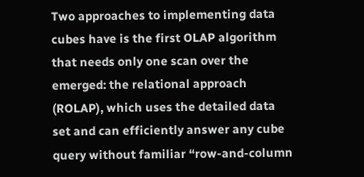Two approaches to implementing data cubes have is the first OLAP algorithm that needs only one scan over the emerged: the relational approach (ROLAP), which uses the detailed data set and can efficiently answer any cube query without familiar “row-and-column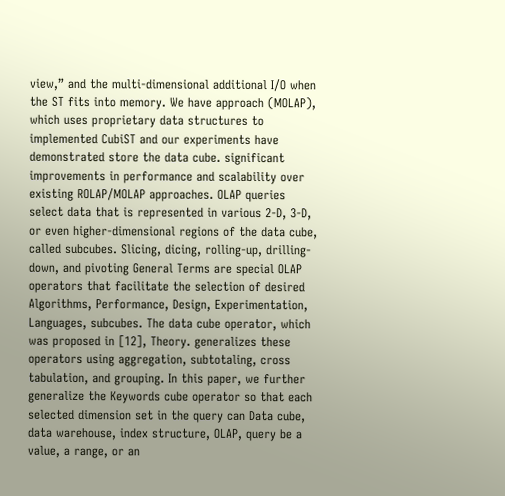view,” and the multi-dimensional additional I/O when the ST fits into memory. We have approach (MOLAP), which uses proprietary data structures to implemented CubiST and our experiments have demonstrated store the data cube. significant improvements in performance and scalability over existing ROLAP/MOLAP approaches. OLAP queries select data that is represented in various 2-D, 3-D, or even higher-dimensional regions of the data cube, called subcubes. Slicing, dicing, rolling-up, drilling-down, and pivoting General Terms are special OLAP operators that facilitate the selection of desired Algorithms, Performance, Design, Experimentation, Languages, subcubes. The data cube operator, which was proposed in [12], Theory. generalizes these operators using aggregation, subtotaling, cross tabulation, and grouping. In this paper, we further generalize the Keywords cube operator so that each selected dimension set in the query can Data cube, data warehouse, index structure, OLAP, query be a value, a range, or an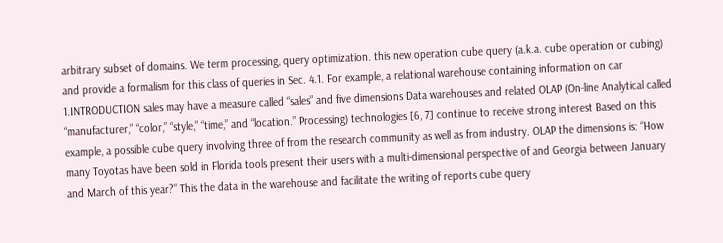arbitrary subset of domains. We term processing, query optimization. this new operation cube query (a.k.a. cube operation or cubing) and provide a formalism for this class of queries in Sec. 4.1. For example, a relational warehouse containing information on car 1.INTRODUCTION sales may have a measure called “sales” and five dimensions Data warehouses and related OLAP (On-line Analytical called “manufacturer,” “color,” “style,” “time,” and “location.” Processing) technologies [6, 7] continue to receive strong interest Based on this example, a possible cube query involving three of from the research community as well as from industry. OLAP the dimensions is: “How many Toyotas have been sold in Florida tools present their users with a multi-dimensional perspective of and Georgia between January and March of this year?” This the data in the warehouse and facilitate the writing of reports cube query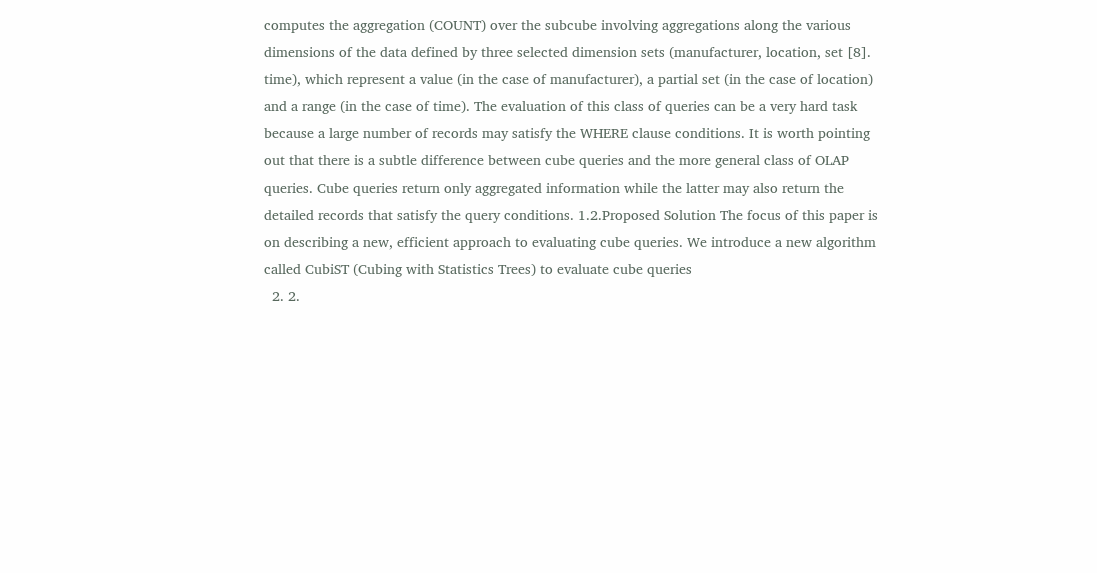computes the aggregation (COUNT) over the subcube involving aggregations along the various dimensions of the data defined by three selected dimension sets (manufacturer, location, set [8]. time), which represent a value (in the case of manufacturer), a partial set (in the case of location) and a range (in the case of time). The evaluation of this class of queries can be a very hard task because a large number of records may satisfy the WHERE clause conditions. It is worth pointing out that there is a subtle difference between cube queries and the more general class of OLAP queries. Cube queries return only aggregated information while the latter may also return the detailed records that satisfy the query conditions. 1.2.Proposed Solution The focus of this paper is on describing a new, efficient approach to evaluating cube queries. We introduce a new algorithm called CubiST (Cubing with Statistics Trees) to evaluate cube queries
  2. 2.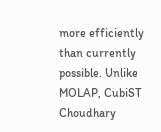more efficiently than currently possible. Unlike MOLAP, CubiST Choudhary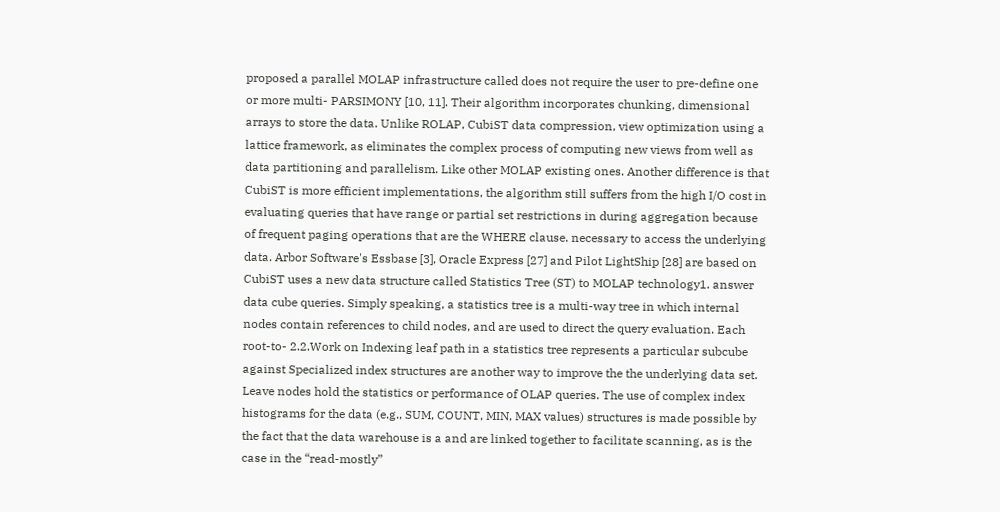proposed a parallel MOLAP infrastructure called does not require the user to pre-define one or more multi- PARSIMONY [10, 11]. Their algorithm incorporates chunking, dimensional arrays to store the data. Unlike ROLAP, CubiST data compression, view optimization using a lattice framework, as eliminates the complex process of computing new views from well as data partitioning and parallelism. Like other MOLAP existing ones. Another difference is that CubiST is more efficient implementations, the algorithm still suffers from the high I/O cost in evaluating queries that have range or partial set restrictions in during aggregation because of frequent paging operations that are the WHERE clause. necessary to access the underlying data. Arbor Software's Essbase [3], Oracle Express [27] and Pilot LightShip [28] are based on CubiST uses a new data structure called Statistics Tree (ST) to MOLAP technology1. answer data cube queries. Simply speaking, a statistics tree is a multi-way tree in which internal nodes contain references to child nodes, and are used to direct the query evaluation. Each root-to- 2.2.Work on Indexing leaf path in a statistics tree represents a particular subcube against Specialized index structures are another way to improve the the underlying data set. Leave nodes hold the statistics or performance of OLAP queries. The use of complex index histograms for the data (e.g., SUM, COUNT, MIN, MAX values) structures is made possible by the fact that the data warehouse is a and are linked together to facilitate scanning, as is the case in the “read-mostly”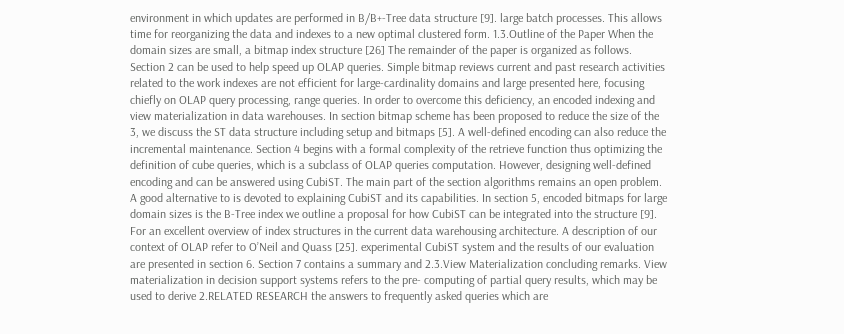environment in which updates are performed in B/B+-Tree data structure [9]. large batch processes. This allows time for reorganizing the data and indexes to a new optimal clustered form. 1.3.Outline of the Paper When the domain sizes are small, a bitmap index structure [26] The remainder of the paper is organized as follows. Section 2 can be used to help speed up OLAP queries. Simple bitmap reviews current and past research activities related to the work indexes are not efficient for large-cardinality domains and large presented here, focusing chiefly on OLAP query processing, range queries. In order to overcome this deficiency, an encoded indexing and view materialization in data warehouses. In section bitmap scheme has been proposed to reduce the size of the 3, we discuss the ST data structure including setup and bitmaps [5]. A well-defined encoding can also reduce the incremental maintenance. Section 4 begins with a formal complexity of the retrieve function thus optimizing the definition of cube queries, which is a subclass of OLAP queries computation. However, designing well-defined encoding and can be answered using CubiST. The main part of the section algorithms remains an open problem. A good alternative to is devoted to explaining CubiST and its capabilities. In section 5, encoded bitmaps for large domain sizes is the B-Tree index we outline a proposal for how CubiST can be integrated into the structure [9]. For an excellent overview of index structures in the current data warehousing architecture. A description of our context of OLAP refer to O’Neil and Quass [25]. experimental CubiST system and the results of our evaluation are presented in section 6. Section 7 contains a summary and 2.3.View Materialization concluding remarks. View materialization in decision support systems refers to the pre- computing of partial query results, which may be used to derive 2.RELATED RESEARCH the answers to frequently asked queries which are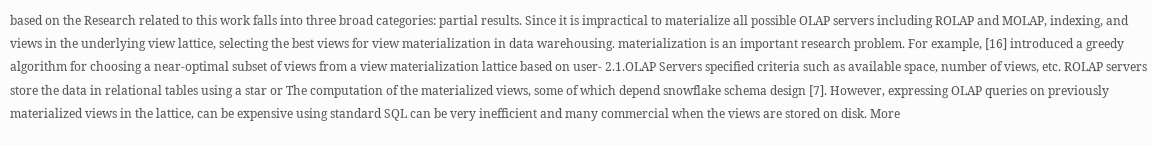based on the Research related to this work falls into three broad categories: partial results. Since it is impractical to materialize all possible OLAP servers including ROLAP and MOLAP, indexing, and views in the underlying view lattice, selecting the best views for view materialization in data warehousing. materialization is an important research problem. For example, [16] introduced a greedy algorithm for choosing a near-optimal subset of views from a view materialization lattice based on user- 2.1.OLAP Servers specified criteria such as available space, number of views, etc. ROLAP servers store the data in relational tables using a star or The computation of the materialized views, some of which depend snowflake schema design [7]. However, expressing OLAP queries on previously materialized views in the lattice, can be expensive using standard SQL can be very inefficient and many commercial when the views are stored on disk. More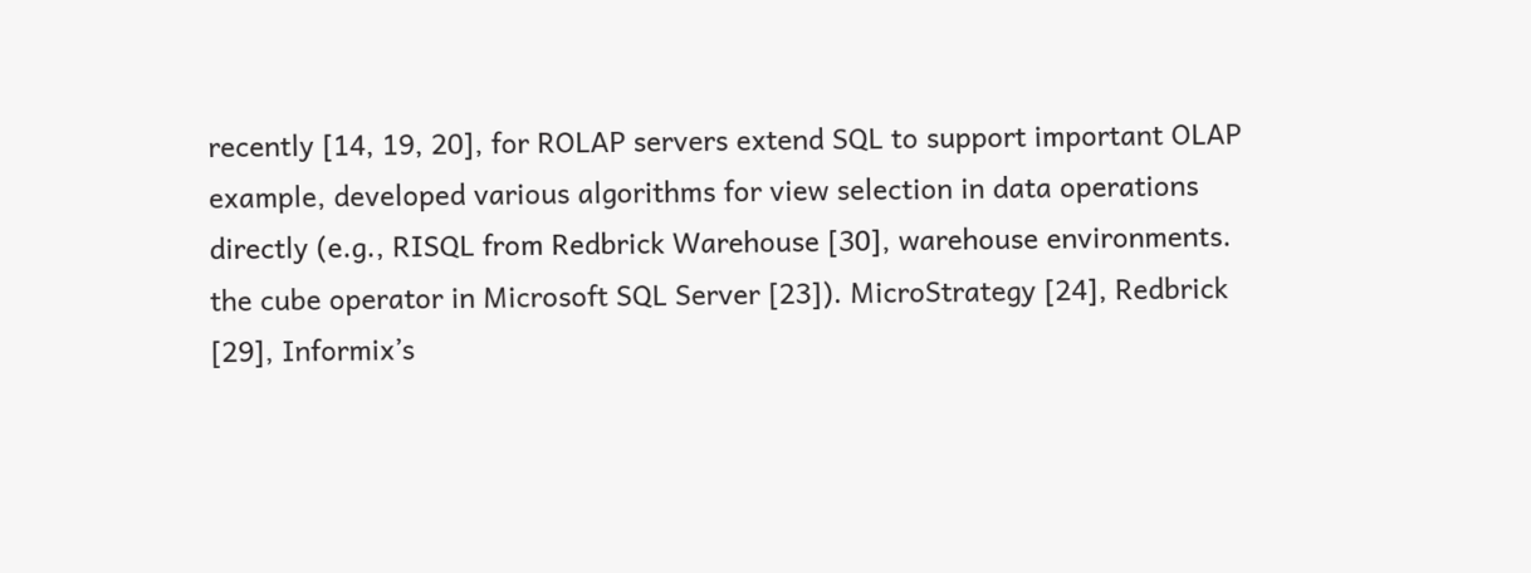recently [14, 19, 20], for ROLAP servers extend SQL to support important OLAP example, developed various algorithms for view selection in data operations directly (e.g., RISQL from Redbrick Warehouse [30], warehouse environments. the cube operator in Microsoft SQL Server [23]). MicroStrategy [24], Redbrick [29], Informix’s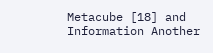Metacube [18] and Information Another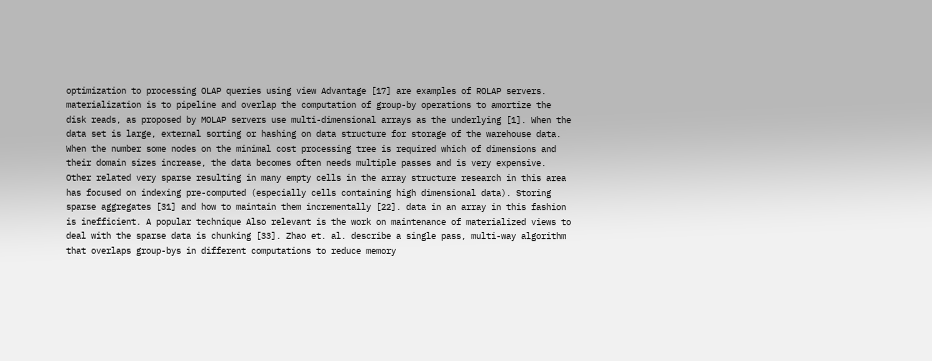optimization to processing OLAP queries using view Advantage [17] are examples of ROLAP servers. materialization is to pipeline and overlap the computation of group-by operations to amortize the disk reads, as proposed by MOLAP servers use multi-dimensional arrays as the underlying [1]. When the data set is large, external sorting or hashing on data structure for storage of the warehouse data. When the number some nodes on the minimal cost processing tree is required which of dimensions and their domain sizes increase, the data becomes often needs multiple passes and is very expensive. Other related very sparse resulting in many empty cells in the array structure research in this area has focused on indexing pre-computed (especially cells containing high dimensional data). Storing sparse aggregates [31] and how to maintain them incrementally [22]. data in an array in this fashion is inefficient. A popular technique Also relevant is the work on maintenance of materialized views to deal with the sparse data is chunking [33]. Zhao et. al. describe a single pass, multi-way algorithm that overlaps group-bys in different computations to reduce memory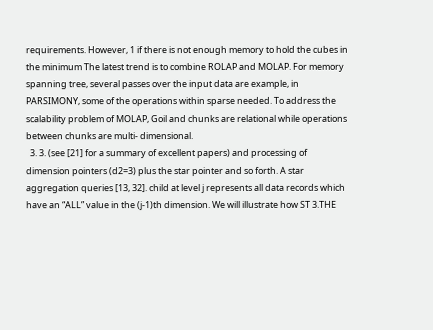requirements. However, 1 if there is not enough memory to hold the cubes in the minimum The latest trend is to combine ROLAP and MOLAP. For memory spanning tree, several passes over the input data are example, in PARSIMONY, some of the operations within sparse needed. To address the scalability problem of MOLAP, Goil and chunks are relational while operations between chunks are multi- dimensional.
  3. 3. (see [21] for a summary of excellent papers) and processing of dimension pointers (d2=3) plus the star pointer and so forth. A star aggregation queries [13, 32]. child at level j represents all data records which have an “ALL” value in the (j-1)th dimension. We will illustrate how ST 3.THE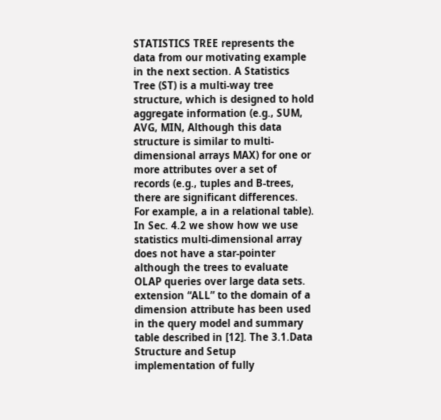STATISTICS TREE represents the data from our motivating example in the next section. A Statistics Tree (ST) is a multi-way tree structure, which is designed to hold aggregate information (e.g., SUM, AVG, MIN, Although this data structure is similar to multi-dimensional arrays MAX) for one or more attributes over a set of records (e.g., tuples and B-trees, there are significant differences. For example, a in a relational table). In Sec. 4.2 we show how we use statistics multi-dimensional array does not have a star-pointer although the trees to evaluate OLAP queries over large data sets. extension “ALL” to the domain of a dimension attribute has been used in the query model and summary table described in [12]. The 3.1.Data Structure and Setup implementation of fully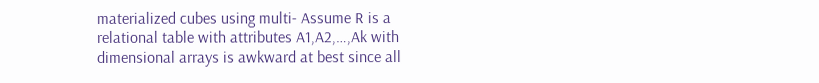materialized cubes using multi- Assume R is a relational table with attributes A1,A2,…,Ak with dimensional arrays is awkward at best since all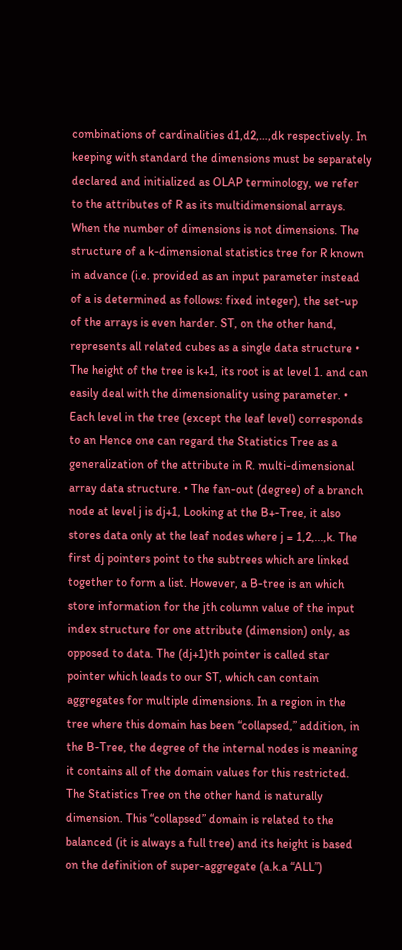combinations of cardinalities d1,d2,…,dk respectively. In keeping with standard the dimensions must be separately declared and initialized as OLAP terminology, we refer to the attributes of R as its multidimensional arrays. When the number of dimensions is not dimensions. The structure of a k-dimensional statistics tree for R known in advance (i.e. provided as an input parameter instead of a is determined as follows: fixed integer), the set-up of the arrays is even harder. ST, on the other hand, represents all related cubes as a single data structure • The height of the tree is k+1, its root is at level 1. and can easily deal with the dimensionality using parameter. • Each level in the tree (except the leaf level) corresponds to an Hence one can regard the Statistics Tree as a generalization of the attribute in R. multi-dimensional array data structure. • The fan-out (degree) of a branch node at level j is dj+1, Looking at the B+-Tree, it also stores data only at the leaf nodes where j = 1,2,...,k. The first dj pointers point to the subtrees which are linked together to form a list. However, a B-tree is an which store information for the jth column value of the input index structure for one attribute (dimension) only, as opposed to data. The (dj+1)th pointer is called star pointer which leads to our ST, which can contain aggregates for multiple dimensions. In a region in the tree where this domain has been “collapsed,” addition, in the B-Tree, the degree of the internal nodes is meaning it contains all of the domain values for this restricted. The Statistics Tree on the other hand is naturally dimension. This “collapsed” domain is related to the balanced (it is always a full tree) and its height is based on the definition of super-aggregate (a.k.a “ALL”)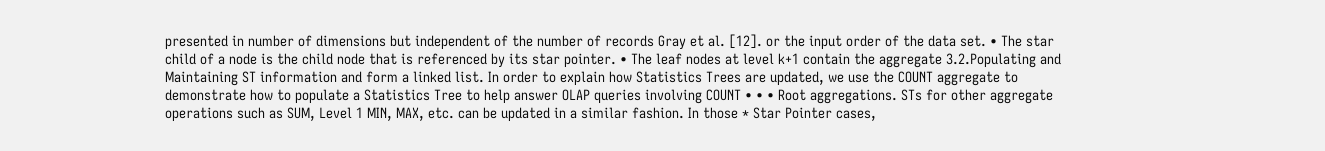presented in number of dimensions but independent of the number of records Gray et al. [12]. or the input order of the data set. • The star child of a node is the child node that is referenced by its star pointer. • The leaf nodes at level k+1 contain the aggregate 3.2.Populating and Maintaining ST information and form a linked list. In order to explain how Statistics Trees are updated, we use the COUNT aggregate to demonstrate how to populate a Statistics Tree to help answer OLAP queries involving COUNT • • • Root aggregations. STs for other aggregate operations such as SUM, Level 1 MIN, MAX, etc. can be updated in a similar fashion. In those * Star Pointer cases,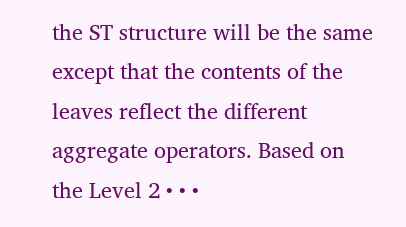the ST structure will be the same except that the contents of the leaves reflect the different aggregate operators. Based on the Level 2 • • •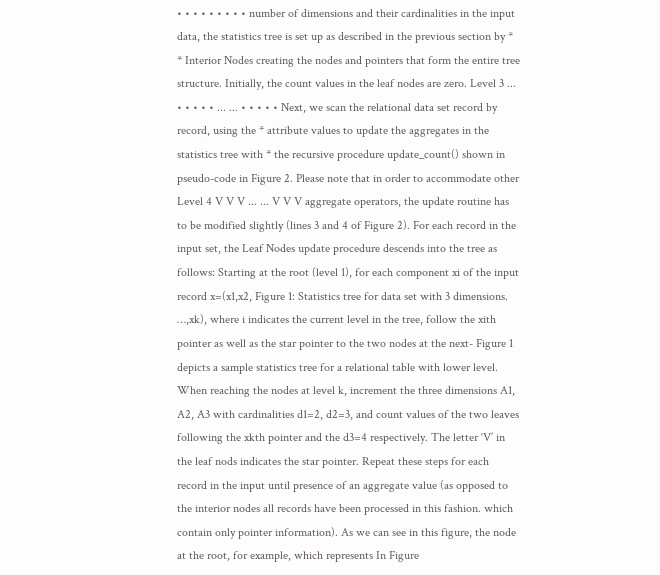• • • • • • • • • number of dimensions and their cardinalities in the input data, the statistics tree is set up as described in the previous section by * * Interior Nodes creating the nodes and pointers that form the entire tree structure. Initially, the count values in the leaf nodes are zero. Level 3 ... • • • • • ... ... • • • • • Next, we scan the relational data set record by record, using the * attribute values to update the aggregates in the statistics tree with * the recursive procedure update_count() shown in pseudo-code in Figure 2. Please note that in order to accommodate other Level 4 V V V ... ... V V V aggregate operators, the update routine has to be modified slightly (lines 3 and 4 of Figure 2). For each record in the input set, the Leaf Nodes update procedure descends into the tree as follows: Starting at the root (level 1), for each component xi of the input record x=(x1,x2, Figure 1: Statistics tree for data set with 3 dimensions. …,xk), where i indicates the current level in the tree, follow the xith pointer as well as the star pointer to the two nodes at the next- Figure 1 depicts a sample statistics tree for a relational table with lower level. When reaching the nodes at level k, increment the three dimensions A1, A2, A3 with cardinalities d1=2, d2=3, and count values of the two leaves following the xkth pointer and the d3=4 respectively. The letter ‘V’ in the leaf nods indicates the star pointer. Repeat these steps for each record in the input until presence of an aggregate value (as opposed to the interior nodes all records have been processed in this fashion. which contain only pointer information). As we can see in this figure, the node at the root, for example, which represents In Figure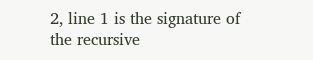2, line 1 is the signature of the recursive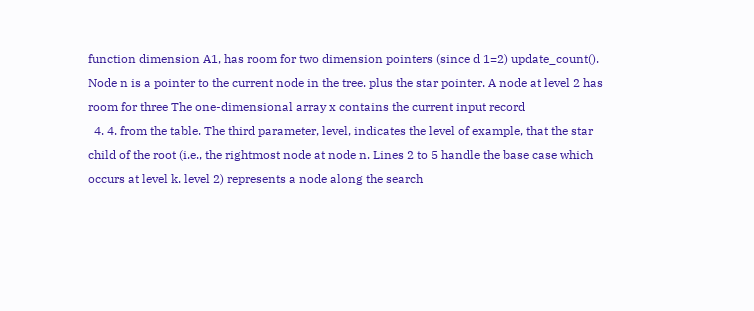function dimension A1, has room for two dimension pointers (since d 1=2) update_count(). Node n is a pointer to the current node in the tree. plus the star pointer. A node at level 2 has room for three The one-dimensional array x contains the current input record
  4. 4. from the table. The third parameter, level, indicates the level of example, that the star child of the root (i.e., the rightmost node at node n. Lines 2 to 5 handle the base case which occurs at level k. level 2) represents a node along the search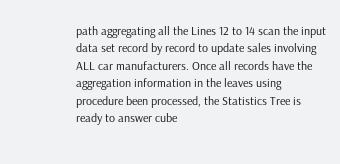path aggregating all the Lines 12 to 14 scan the input data set record by record to update sales involving ALL car manufacturers. Once all records have the aggregation information in the leaves using procedure been processed, the Statistics Tree is ready to answer cube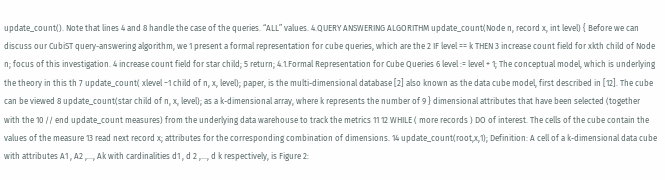update_count(). Note that lines 4 and 8 handle the case of the queries. “ALL” values. 4.QUERY ANSWERING ALGORITHM update_count(Node n, record x, int level) { Before we can discuss our CubiST query-answering algorithm, we 1 present a formal representation for cube queries, which are the 2 IF level == k THEN 3 increase count field for xkth child of Node n; focus of this investigation. 4 increase count field for star child; 5 return; 4.1.Formal Representation for Cube Queries 6 level := level + 1; The conceptual model, which is underlying the theory in this th 7 update_count( xlevel −1 child of n, x, level); paper, is the multi-dimensional database [2] also known as the data cube model, first described in [12]. The cube can be viewed 8 update_count(star child of n, x, level); as a k-dimensional array, where k represents the number of 9 } dimensional attributes that have been selected (together with the 10 // end update_count measures) from the underlying data warehouse to track the metrics 11 12 WHILE ( more records ) DO of interest. The cells of the cube contain the values of the measure 13 read next record x; attributes for the corresponding combination of dimensions. 14 update_count(root,x,1); Definition: A cell of a k-dimensional data cube with attributes A1 , A2 ,..., Ak with cardinalities d1 , d 2 ,..., d k respectively, is Figure 2: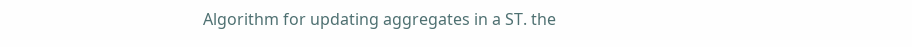Algorithm for updating aggregates in a ST. the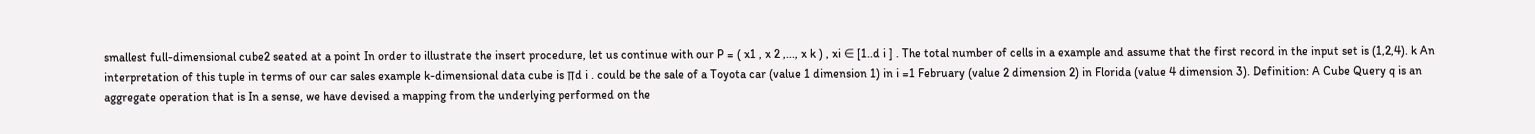smallest full-dimensional cube2 seated at a point In order to illustrate the insert procedure, let us continue with our P = ( x1 , x 2 ,..., x k ) , xi ∈ [1..d i ] . The total number of cells in a example and assume that the first record in the input set is (1,2,4). k An interpretation of this tuple in terms of our car sales example k-dimensional data cube is ∏d i . could be the sale of a Toyota car (value 1 dimension 1) in i =1 February (value 2 dimension 2) in Florida (value 4 dimension 3). Definition: A Cube Query q is an aggregate operation that is In a sense, we have devised a mapping from the underlying performed on the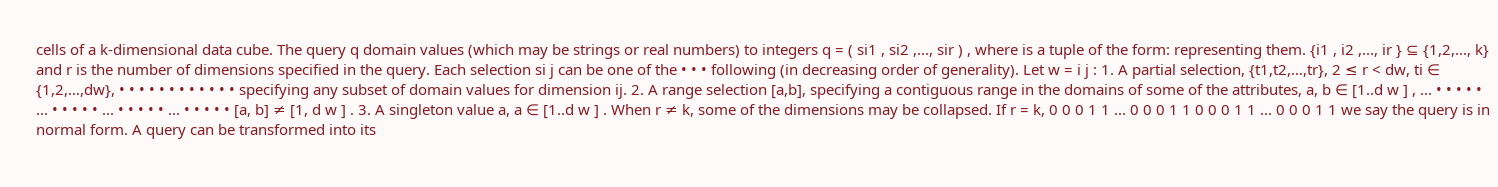cells of a k-dimensional data cube. The query q domain values (which may be strings or real numbers) to integers q = ( si1 , si2 ,..., sir ) , where is a tuple of the form: representing them. {i1 , i2 ,..., ir } ⊆ {1,2,..., k} and r is the number of dimensions specified in the query. Each selection si j can be one of the • • • following (in decreasing order of generality). Let w = i j : 1. A partial selection, {t1,t2,…,tr}, 2 ≤ r < dw, ti ∈ {1,2,…,dw}, • • • • • • • • • • • • specifying any subset of domain values for dimension ij. 2. A range selection [a,b], specifying a contiguous range in the domains of some of the attributes, a, b ∈ [1..d w ] , ... • • • • • ... • • • • • ... • • • • • ... • • • • • [a, b] ≠ [1, d w ] . 3. A singleton value a, a ∈ [1..d w ] . When r ≠ k, some of the dimensions may be collapsed. If r = k, 0 0 0 1 1 ... 0 0 0 1 1 0 0 0 1 1 ... 0 0 0 1 1 we say the query is in normal form. A query can be transformed into its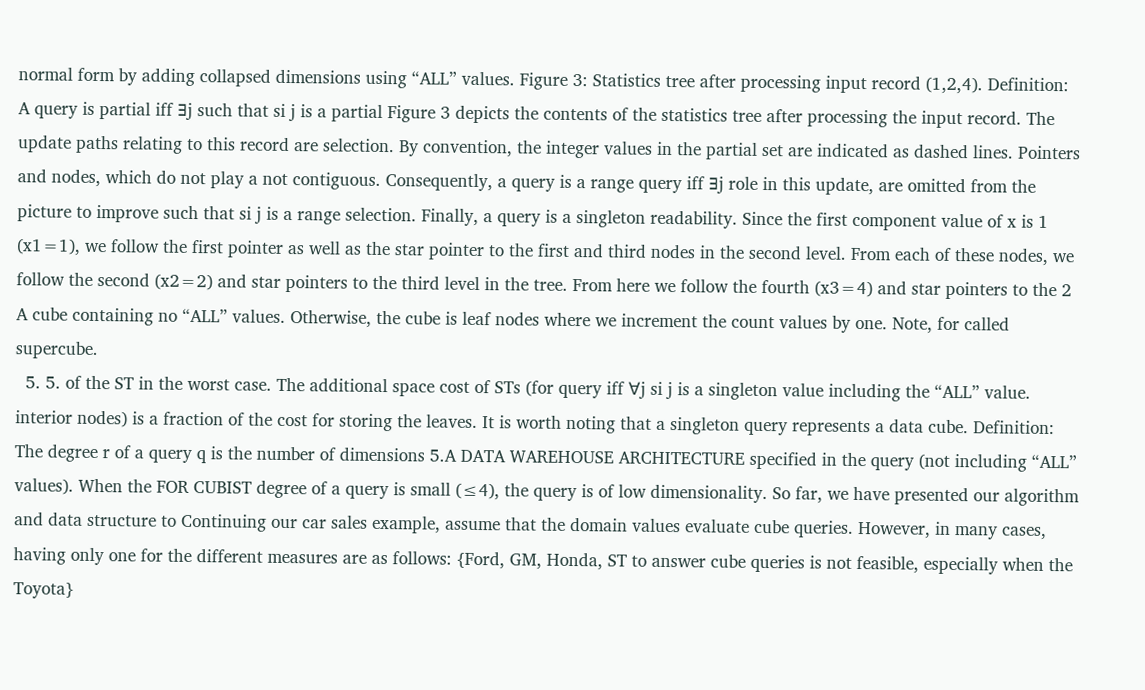normal form by adding collapsed dimensions using “ALL” values. Figure 3: Statistics tree after processing input record (1,2,4). Definition: A query is partial iff ∃j such that si j is a partial Figure 3 depicts the contents of the statistics tree after processing the input record. The update paths relating to this record are selection. By convention, the integer values in the partial set are indicated as dashed lines. Pointers and nodes, which do not play a not contiguous. Consequently, a query is a range query iff ∃j role in this update, are omitted from the picture to improve such that si j is a range selection. Finally, a query is a singleton readability. Since the first component value of x is 1 (x1=1), we follow the first pointer as well as the star pointer to the first and third nodes in the second level. From each of these nodes, we follow the second (x2=2) and star pointers to the third level in the tree. From here we follow the fourth (x3=4) and star pointers to the 2 A cube containing no “ALL” values. Otherwise, the cube is leaf nodes where we increment the count values by one. Note, for called supercube.
  5. 5. of the ST in the worst case. The additional space cost of STs (for query iff ∀j si j is a singleton value including the “ALL” value. interior nodes) is a fraction of the cost for storing the leaves. It is worth noting that a singleton query represents a data cube. Definition: The degree r of a query q is the number of dimensions 5.A DATA WAREHOUSE ARCHITECTURE specified in the query (not including “ALL” values). When the FOR CUBIST degree of a query is small (≤4), the query is of low dimensionality. So far, we have presented our algorithm and data structure to Continuing our car sales example, assume that the domain values evaluate cube queries. However, in many cases, having only one for the different measures are as follows: {Ford, GM, Honda, ST to answer cube queries is not feasible, especially when the Toyota}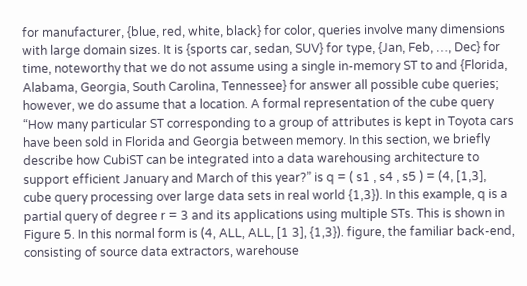for manufacturer, {blue, red, white, black} for color, queries involve many dimensions with large domain sizes. It is {sports car, sedan, SUV} for type, {Jan, Feb, …, Dec} for time, noteworthy that we do not assume using a single in-memory ST to and {Florida, Alabama, Georgia, South Carolina, Tennessee} for answer all possible cube queries; however, we do assume that a location. A formal representation of the cube query “How many particular ST corresponding to a group of attributes is kept in Toyota cars have been sold in Florida and Georgia between memory. In this section, we briefly describe how CubiST can be integrated into a data warehousing architecture to support efficient January and March of this year?” is q = ( s1 , s4 , s5 ) = (4, [1,3], cube query processing over large data sets in real world {1,3}). In this example, q is a partial query of degree r = 3 and its applications using multiple STs. This is shown in Figure 5. In this normal form is (4, ALL, ALL, [1 3], {1,3}). figure, the familiar back-end, consisting of source data extractors, warehouse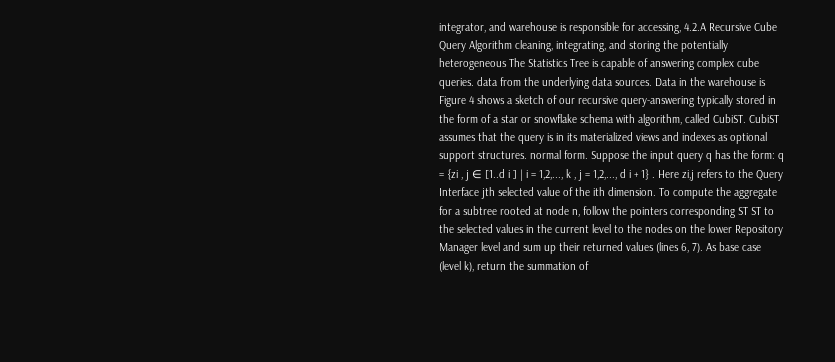integrator, and warehouse is responsible for accessing, 4.2.A Recursive Cube Query Algorithm cleaning, integrating, and storing the potentially heterogeneous The Statistics Tree is capable of answering complex cube queries. data from the underlying data sources. Data in the warehouse is Figure 4 shows a sketch of our recursive query-answering typically stored in the form of a star or snowflake schema with algorithm, called CubiST. CubiST assumes that the query is in its materialized views and indexes as optional support structures. normal form. Suppose the input query q has the form: q = {zi , j ∈ [1..d i ] | i = 1,2,..., k , j = 1,2,..., d i + 1} . Here zi,j refers to the Query Interface jth selected value of the ith dimension. To compute the aggregate for a subtree rooted at node n, follow the pointers corresponding ST ST to the selected values in the current level to the nodes on the lower Repository Manager level and sum up their returned values (lines 6, 7). As base case (level k), return the summation of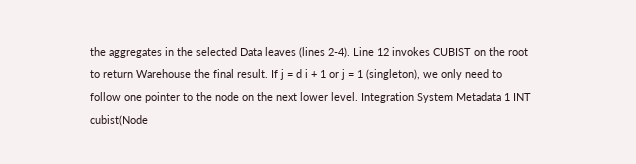the aggregates in the selected Data leaves (lines 2-4). Line 12 invokes CUBIST on the root to return Warehouse the final result. If j = d i + 1 or j = 1 (singleton), we only need to follow one pointer to the node on the next lower level. Integration System Metadata 1 INT cubist(Node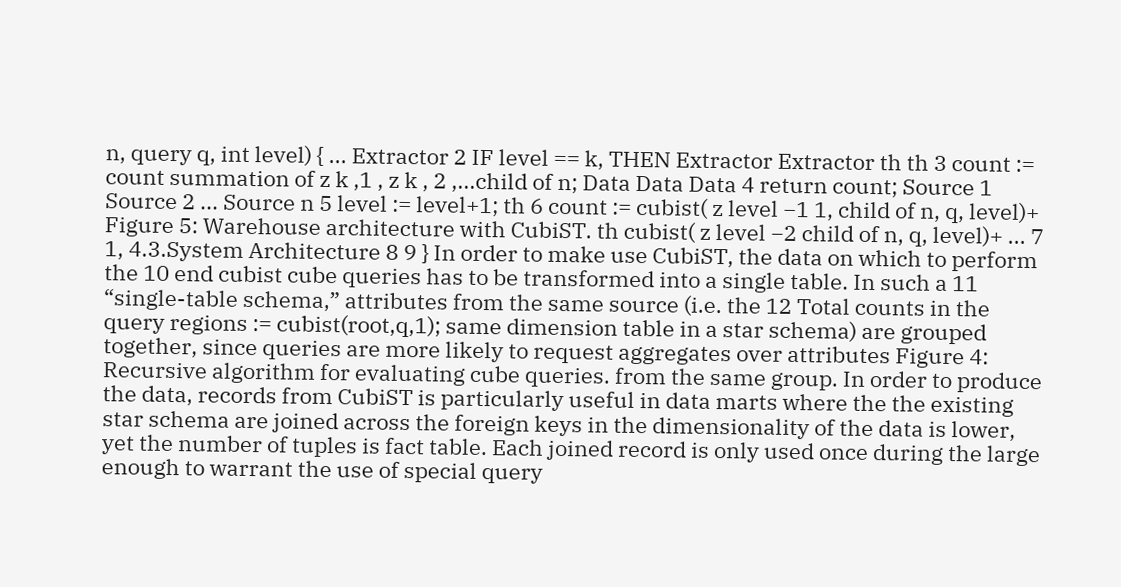n, query q, int level) { ... Extractor 2 IF level == k, THEN Extractor Extractor th th 3 count := count summation of z k ,1 , z k , 2 ,...child of n; Data Data Data 4 return count; Source 1 Source 2 ... Source n 5 level := level+1; th 6 count := cubist( z level −1 1, child of n, q, level)+ Figure 5: Warehouse architecture with CubiST. th cubist( z level −2 child of n, q, level)+ ... 7 1, 4.3.System Architecture 8 9 } In order to make use CubiST, the data on which to perform the 10 end cubist cube queries has to be transformed into a single table. In such a 11 “single-table schema,” attributes from the same source (i.e. the 12 Total counts in the query regions := cubist(root,q,1); same dimension table in a star schema) are grouped together, since queries are more likely to request aggregates over attributes Figure 4: Recursive algorithm for evaluating cube queries. from the same group. In order to produce the data, records from CubiST is particularly useful in data marts where the the existing star schema are joined across the foreign keys in the dimensionality of the data is lower, yet the number of tuples is fact table. Each joined record is only used once during the large enough to warrant the use of special query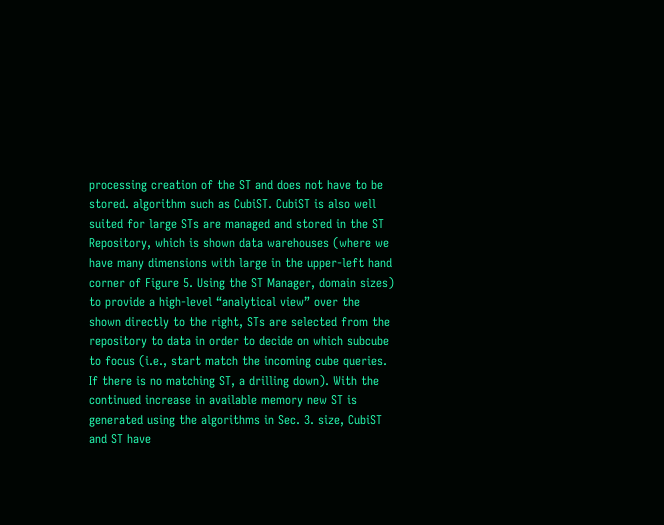processing creation of the ST and does not have to be stored. algorithm such as CubiST. CubiST is also well suited for large STs are managed and stored in the ST Repository, which is shown data warehouses (where we have many dimensions with large in the upper-left hand corner of Figure 5. Using the ST Manager, domain sizes) to provide a high-level “analytical view” over the shown directly to the right, STs are selected from the repository to data in order to decide on which subcube to focus (i.e., start match the incoming cube queries. If there is no matching ST, a drilling down). With the continued increase in available memory new ST is generated using the algorithms in Sec. 3. size, CubiST and ST have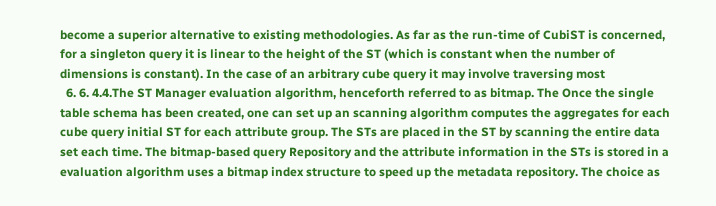become a superior alternative to existing methodologies. As far as the run-time of CubiST is concerned, for a singleton query it is linear to the height of the ST (which is constant when the number of dimensions is constant). In the case of an arbitrary cube query it may involve traversing most
  6. 6. 4.4.The ST Manager evaluation algorithm, henceforth referred to as bitmap. The Once the single table schema has been created, one can set up an scanning algorithm computes the aggregates for each cube query initial ST for each attribute group. The STs are placed in the ST by scanning the entire data set each time. The bitmap-based query Repository and the attribute information in the STs is stored in a evaluation algorithm uses a bitmap index structure to speed up the metadata repository. The choice as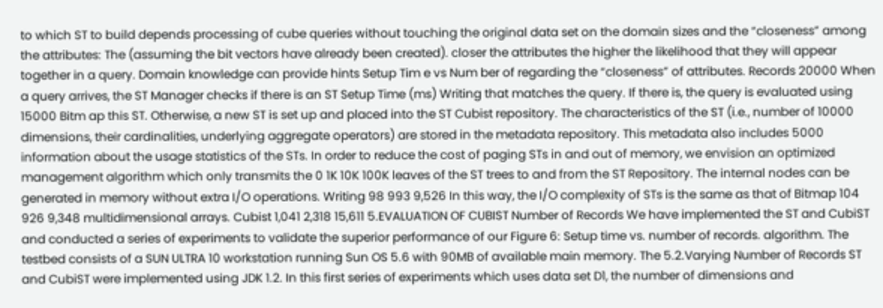to which ST to build depends processing of cube queries without touching the original data set on the domain sizes and the “closeness” among the attributes: The (assuming the bit vectors have already been created). closer the attributes the higher the likelihood that they will appear together in a query. Domain knowledge can provide hints Setup Tim e vs Num ber of regarding the “closeness” of attributes. Records 20000 When a query arrives, the ST Manager checks if there is an ST Setup Time (ms) Writing that matches the query. If there is, the query is evaluated using 15000 Bitm ap this ST. Otherwise, a new ST is set up and placed into the ST Cubist repository. The characteristics of the ST (i.e., number of 10000 dimensions, their cardinalities, underlying aggregate operators) are stored in the metadata repository. This metadata also includes 5000 information about the usage statistics of the STs. In order to reduce the cost of paging STs in and out of memory, we envision an optimized management algorithm which only transmits the 0 1K 10K 100K leaves of the ST trees to and from the ST Repository. The internal nodes can be generated in memory without extra I/O operations. Writing 98 993 9,526 In this way, the I/O complexity of STs is the same as that of Bitmap 104 926 9,348 multidimensional arrays. Cubist 1,041 2,318 15,611 5.EVALUATION OF CUBIST Number of Records We have implemented the ST and CubiST and conducted a series of experiments to validate the superior performance of our Figure 6: Setup time vs. number of records. algorithm. The testbed consists of a SUN ULTRA 10 workstation running Sun OS 5.6 with 90MB of available main memory. The 5.2.Varying Number of Records ST and CubiST were implemented using JDK 1.2. In this first series of experiments which uses data set D1, the number of dimensions and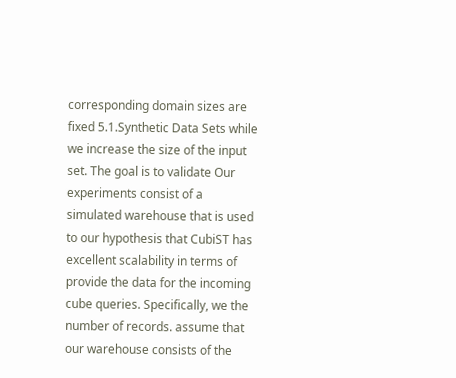corresponding domain sizes are fixed 5.1.Synthetic Data Sets while we increase the size of the input set. The goal is to validate Our experiments consist of a simulated warehouse that is used to our hypothesis that CubiST has excellent scalability in terms of provide the data for the incoming cube queries. Specifically, we the number of records. assume that our warehouse consists of the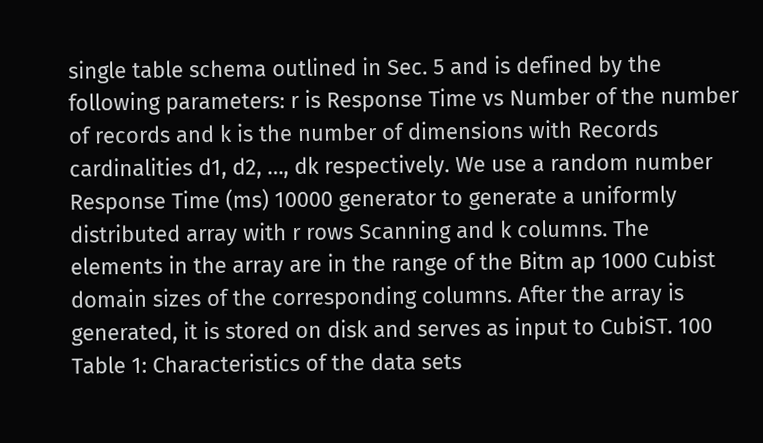single table schema outlined in Sec. 5 and is defined by the following parameters: r is Response Time vs Number of the number of records and k is the number of dimensions with Records cardinalities d1, d2, …, dk respectively. We use a random number Response Time (ms) 10000 generator to generate a uniformly distributed array with r rows Scanning and k columns. The elements in the array are in the range of the Bitm ap 1000 Cubist domain sizes of the corresponding columns. After the array is generated, it is stored on disk and serves as input to CubiST. 100 Table 1: Characteristics of the data sets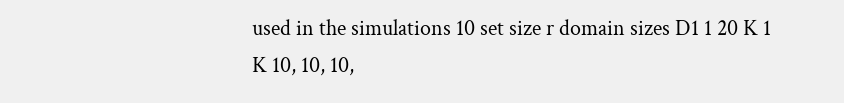used in the simulations 10 set size r domain sizes D1 1 20 K 1 K 10, 10, 10,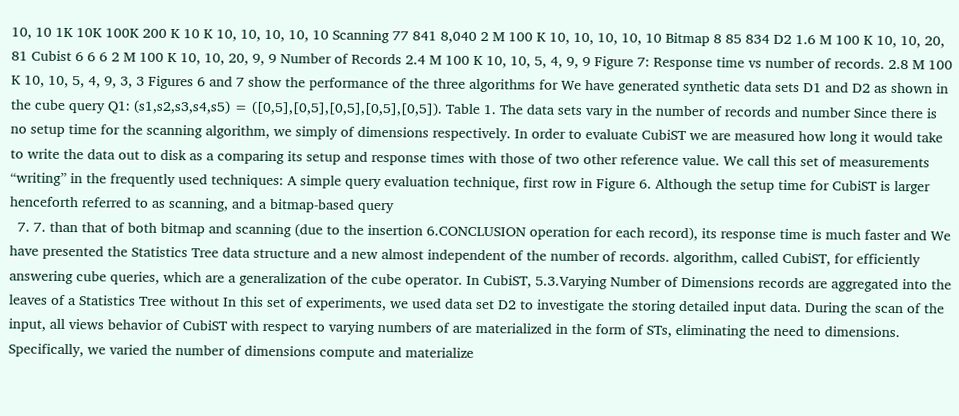10, 10 1K 10K 100K 200 K 10 K 10, 10, 10, 10, 10 Scanning 77 841 8,040 2 M 100 K 10, 10, 10, 10, 10 Bitmap 8 85 834 D2 1.6 M 100 K 10, 10, 20, 81 Cubist 6 6 6 2 M 100 K 10, 10, 20, 9, 9 Number of Records 2.4 M 100 K 10, 10, 5, 4, 9, 9 Figure 7: Response time vs number of records. 2.8 M 100 K 10, 10, 5, 4, 9, 3, 3 Figures 6 and 7 show the performance of the three algorithms for We have generated synthetic data sets D1 and D2 as shown in the cube query Q1: (s1,s2,s3,s4,s5) = ([0,5],[0,5],[0,5],[0,5],[0,5]). Table 1. The data sets vary in the number of records and number Since there is no setup time for the scanning algorithm, we simply of dimensions respectively. In order to evaluate CubiST we are measured how long it would take to write the data out to disk as a comparing its setup and response times with those of two other reference value. We call this set of measurements “writing” in the frequently used techniques: A simple query evaluation technique, first row in Figure 6. Although the setup time for CubiST is larger henceforth referred to as scanning, and a bitmap-based query
  7. 7. than that of both bitmap and scanning (due to the insertion 6.CONCLUSION operation for each record), its response time is much faster and We have presented the Statistics Tree data structure and a new almost independent of the number of records. algorithm, called CubiST, for efficiently answering cube queries, which are a generalization of the cube operator. In CubiST, 5.3.Varying Number of Dimensions records are aggregated into the leaves of a Statistics Tree without In this set of experiments, we used data set D2 to investigate the storing detailed input data. During the scan of the input, all views behavior of CubiST with respect to varying numbers of are materialized in the form of STs, eliminating the need to dimensions. Specifically, we varied the number of dimensions compute and materialize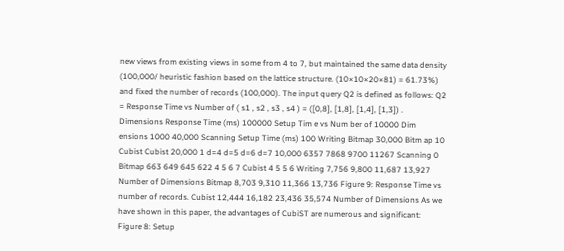new views from existing views in some from 4 to 7, but maintained the same data density (100,000/ heuristic fashion based on the lattice structure. (10×10×20×81) = 61.73%) and fixed the number of records (100,000). The input query Q2 is defined as follows: Q2 = Response Time vs Number of ( s1 , s2 , s3 , s4 ) = ([0,8], [1,8], [1,4], [1,3]) . Dimensions Response Time (ms) 100000 Setup Tim e vs Num ber of 10000 Dim ensions 1000 40,000 Scanning Setup Time (ms) 100 Writing Bitmap 30,000 Bitm ap 10 Cubist Cubist 20,000 1 d=4 d=5 d=6 d=7 10,000 6357 7868 9700 11267 Scanning 0 Bitmap 663 649 645 622 4 5 6 7 Cubist 4 5 5 6 Writing 7,756 9,800 11,687 13,927 Number of Dimensions Bitmap 8,703 9,310 11,366 13,736 Figure 9: Response Time vs number of records. Cubist 12,444 16,182 23,436 35,574 Number of Dimensions As we have shown in this paper, the advantages of CubiST are numerous and significant: Figure 8: Setup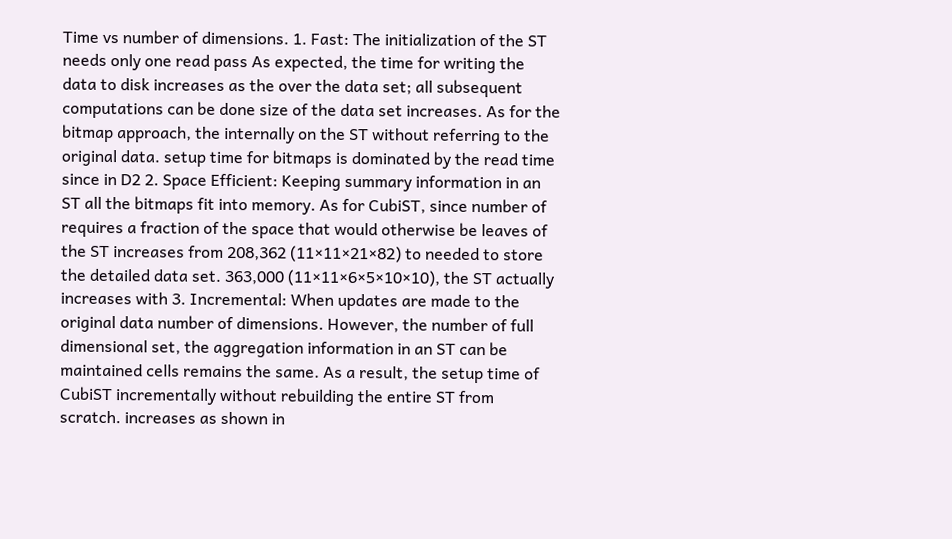Time vs number of dimensions. 1. Fast: The initialization of the ST needs only one read pass As expected, the time for writing the data to disk increases as the over the data set; all subsequent computations can be done size of the data set increases. As for the bitmap approach, the internally on the ST without referring to the original data. setup time for bitmaps is dominated by the read time since in D2 2. Space Efficient: Keeping summary information in an ST all the bitmaps fit into memory. As for CubiST, since number of requires a fraction of the space that would otherwise be leaves of the ST increases from 208,362 (11×11×21×82) to needed to store the detailed data set. 363,000 (11×11×6×5×10×10), the ST actually increases with 3. Incremental: When updates are made to the original data number of dimensions. However, the number of full dimensional set, the aggregation information in an ST can be maintained cells remains the same. As a result, the setup time of CubiST incrementally without rebuilding the entire ST from scratch. increases as shown in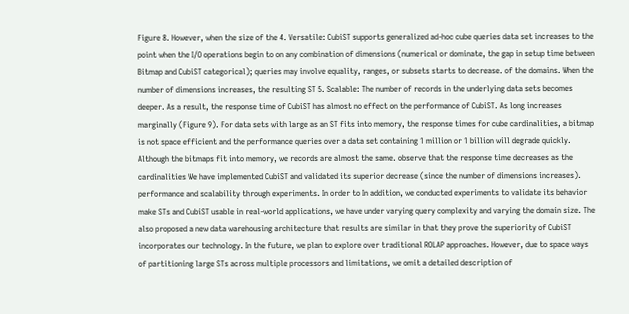Figure 8. However, when the size of the 4. Versatile: CubiST supports generalized ad-hoc cube queries data set increases to the point when the I/O operations begin to on any combination of dimensions (numerical or dominate, the gap in setup time between Bitmap and CubiST categorical); queries may involve equality, ranges, or subsets starts to decrease. of the domains. When the number of dimensions increases, the resulting ST 5. Scalable: The number of records in the underlying data sets becomes deeper. As a result, the response time of CubiST has almost no effect on the performance of CubiST. As long increases marginally (Figure 9). For data sets with large as an ST fits into memory, the response times for cube cardinalities, a bitmap is not space efficient and the performance queries over a data set containing 1 million or 1 billion will degrade quickly. Although the bitmaps fit into memory, we records are almost the same. observe that the response time decreases as the cardinalities We have implemented CubiST and validated its superior decrease (since the number of dimensions increases). performance and scalability through experiments. In order to In addition, we conducted experiments to validate its behavior make STs and CubiST usable in real-world applications, we have under varying query complexity and varying the domain size. The also proposed a new data warehousing architecture that results are similar in that they prove the superiority of CubiST incorporates our technology. In the future, we plan to explore over traditional ROLAP approaches. However, due to space ways of partitioning large STs across multiple processors and limitations, we omit a detailed description of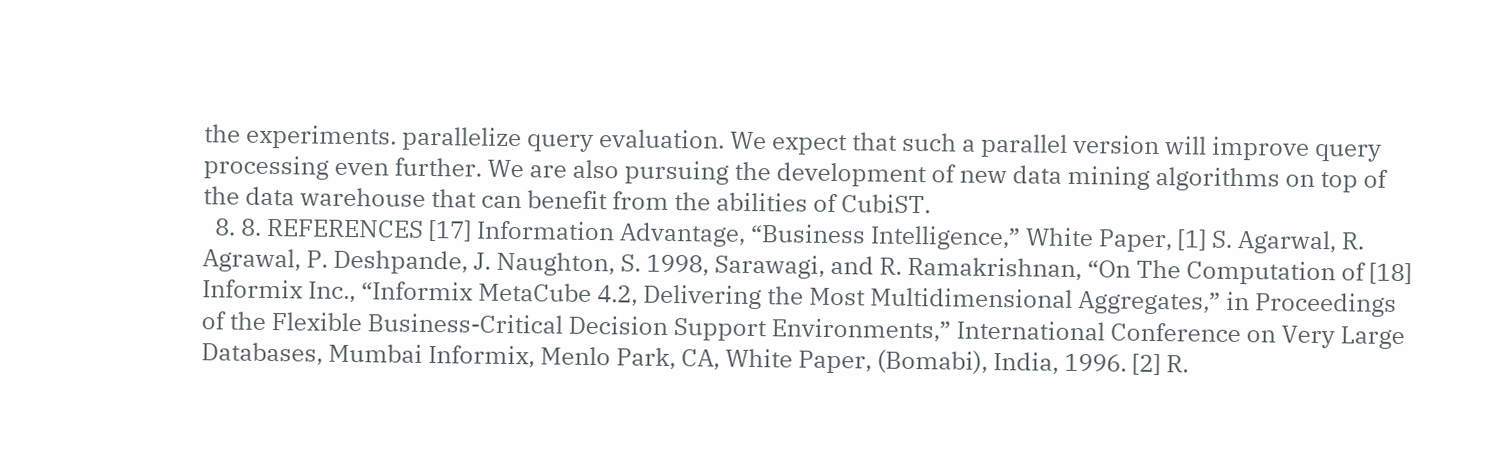the experiments. parallelize query evaluation. We expect that such a parallel version will improve query processing even further. We are also pursuing the development of new data mining algorithms on top of the data warehouse that can benefit from the abilities of CubiST.
  8. 8. REFERENCES [17] Information Advantage, “Business Intelligence,” White Paper, [1] S. Agarwal, R. Agrawal, P. Deshpande, J. Naughton, S. 1998, Sarawagi, and R. Ramakrishnan, “On The Computation of [18] Informix Inc., “Informix MetaCube 4.2, Delivering the Most Multidimensional Aggregates,” in Proceedings of the Flexible Business-Critical Decision Support Environments,” International Conference on Very Large Databases, Mumbai Informix, Menlo Park, CA, White Paper, (Bomabi), India, 1996. [2] R.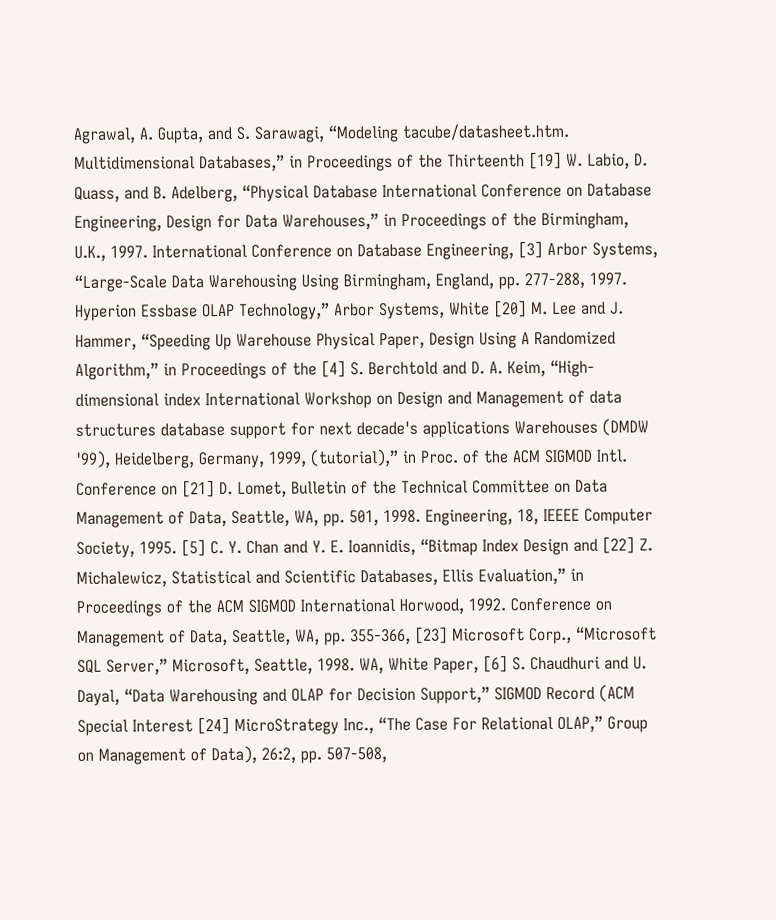Agrawal, A. Gupta, and S. Sarawagi, “Modeling tacube/datasheet.htm. Multidimensional Databases,” in Proceedings of the Thirteenth [19] W. Labio, D. Quass, and B. Adelberg, “Physical Database International Conference on Database Engineering, Design for Data Warehouses,” in Proceedings of the Birmingham, U.K., 1997. International Conference on Database Engineering, [3] Arbor Systems, “Large-Scale Data Warehousing Using Birmingham, England, pp. 277-288, 1997. Hyperion Essbase OLAP Technology,” Arbor Systems, White [20] M. Lee and J. Hammer, “Speeding Up Warehouse Physical Paper, Design Using A Randomized Algorithm,” in Proceedings of the [4] S. Berchtold and D. A. Keim, “High-dimensional index International Workshop on Design and Management of data structures database support for next decade's applications Warehouses (DMDW '99), Heidelberg, Germany, 1999, (tutorial),” in Proc. of the ACM SIGMOD Intl. Conference on [21] D. Lomet, Bulletin of the Technical Committee on Data Management of Data, Seattle, WA, pp. 501, 1998. Engineering, 18, IEEEE Computer Society, 1995. [5] C. Y. Chan and Y. E. Ioannidis, “Bitmap Index Design and [22] Z. Michalewicz, Statistical and Scientific Databases, Ellis Evaluation,” in Proceedings of the ACM SIGMOD International Horwood, 1992. Conference on Management of Data, Seattle, WA, pp. 355-366, [23] Microsoft Corp., “Microsoft SQL Server,” Microsoft, Seattle, 1998. WA, White Paper, [6] S. Chaudhuri and U. Dayal, “Data Warehousing and OLAP for Decision Support,” SIGMOD Record (ACM Special Interest [24] MicroStrategy Inc., “The Case For Relational OLAP,” Group on Management of Data), 26:2, pp. 507-508,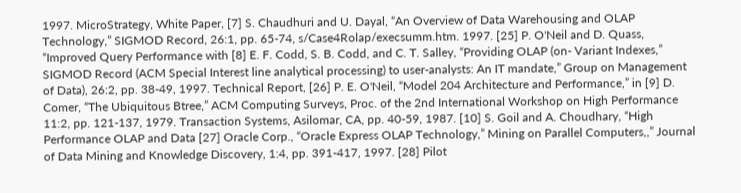1997. MicroStrategy, White Paper, [7] S. Chaudhuri and U. Dayal, “An Overview of Data Warehousing and OLAP Technology,” SIGMOD Record, 26:1, pp. 65-74, s/Case4Rolap/execsumm.htm. 1997. [25] P. O'Neil and D. Quass, “Improved Query Performance with [8] E. F. Codd, S. B. Codd, and C. T. Salley, “Providing OLAP (on- Variant Indexes,” SIGMOD Record (ACM Special Interest line analytical processing) to user-analysts: An IT mandate,” Group on Management of Data), 26:2, pp. 38-49, 1997. Technical Report, [26] P. E. O'Neil, “Model 204 Architecture and Performance,” in [9] D. Comer, “The Ubiquitous Btree,” ACM Computing Surveys, Proc. of the 2nd International Workshop on High Performance 11:2, pp. 121-137, 1979. Transaction Systems, Asilomar, CA, pp. 40-59, 1987. [10] S. Goil and A. Choudhary, “High Performance OLAP and Data [27] Oracle Corp., “Oracle Express OLAP Technology,” Mining on Parallel Computers,,” Journal of Data Mining and Knowledge Discovery, 1:4, pp. 391-417, 1997. [28] Pilot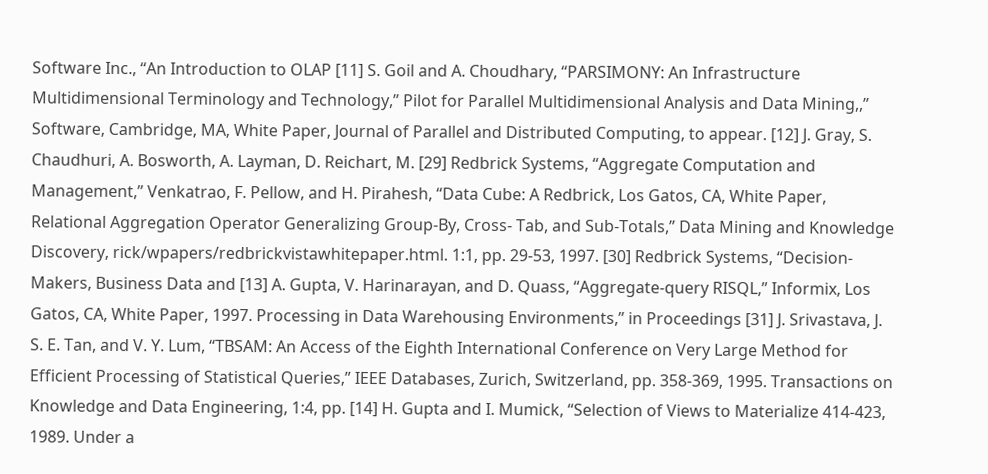Software Inc., “An Introduction to OLAP [11] S. Goil and A. Choudhary, “PARSIMONY: An Infrastructure Multidimensional Terminology and Technology,” Pilot for Parallel Multidimensional Analysis and Data Mining,,” Software, Cambridge, MA, White Paper, Journal of Parallel and Distributed Computing, to appear. [12] J. Gray, S. Chaudhuri, A. Bosworth, A. Layman, D. Reichart, M. [29] Redbrick Systems, “Aggregate Computation and Management,” Venkatrao, F. Pellow, and H. Pirahesh, “Data Cube: A Redbrick, Los Gatos, CA, White Paper, Relational Aggregation Operator Generalizing Group-By, Cross- Tab, and Sub-Totals,” Data Mining and Knowledge Discovery, rick/wpapers/redbrickvistawhitepaper.html. 1:1, pp. 29-53, 1997. [30] Redbrick Systems, “Decision-Makers, Business Data and [13] A. Gupta, V. Harinarayan, and D. Quass, “Aggregate-query RISQL,” Informix, Los Gatos, CA, White Paper, 1997. Processing in Data Warehousing Environments,” in Proceedings [31] J. Srivastava, J. S. E. Tan, and V. Y. Lum, “TBSAM: An Access of the Eighth International Conference on Very Large Method for Efficient Processing of Statistical Queries,” IEEE Databases, Zurich, Switzerland, pp. 358-369, 1995. Transactions on Knowledge and Data Engineering, 1:4, pp. [14] H. Gupta and I. Mumick, “Selection of Views to Materialize 414-423, 1989. Under a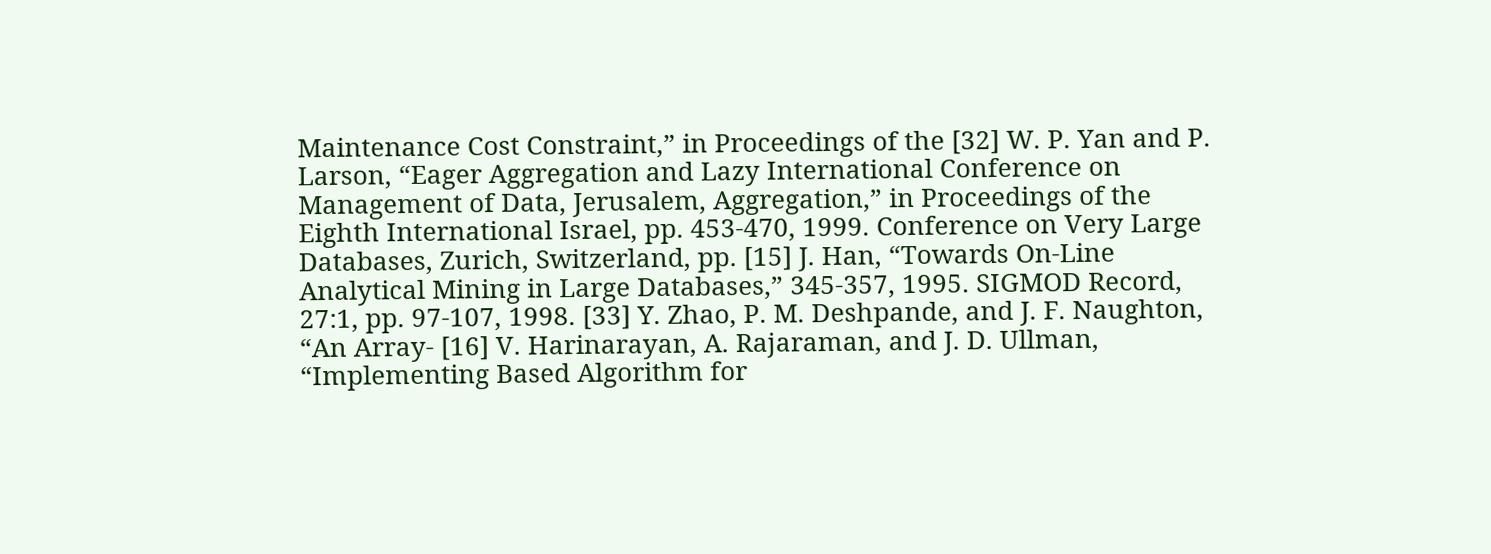Maintenance Cost Constraint,” in Proceedings of the [32] W. P. Yan and P. Larson, “Eager Aggregation and Lazy International Conference on Management of Data, Jerusalem, Aggregation,” in Proceedings of the Eighth International Israel, pp. 453-470, 1999. Conference on Very Large Databases, Zurich, Switzerland, pp. [15] J. Han, “Towards On-Line Analytical Mining in Large Databases,” 345-357, 1995. SIGMOD Record, 27:1, pp. 97-107, 1998. [33] Y. Zhao, P. M. Deshpande, and J. F. Naughton, “An Array- [16] V. Harinarayan, A. Rajaraman, and J. D. Ullman, “Implementing Based Algorithm for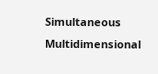Simultaneous Multidimensional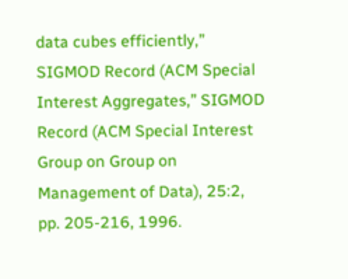data cubes efficiently,” SIGMOD Record (ACM Special Interest Aggregates,” SIGMOD Record (ACM Special Interest Group on Group on Management of Data), 25:2, pp. 205-216, 1996.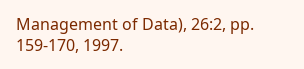Management of Data), 26:2, pp. 159-170, 1997.